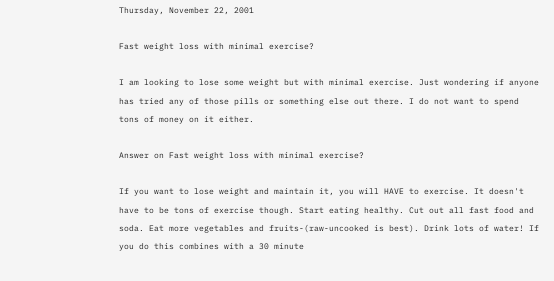Thursday, November 22, 2001

Fast weight loss with minimal exercise?

I am looking to lose some weight but with minimal exercise. Just wondering if anyone has tried any of those pills or something else out there. I do not want to spend tons of money on it either.

Answer on Fast weight loss with minimal exercise?

If you want to lose weight and maintain it, you will HAVE to exercise. It doesn't have to be tons of exercise though. Start eating healthy. Cut out all fast food and soda. Eat more vegetables and fruits-(raw-uncooked is best). Drink lots of water! If you do this combines with a 30 minute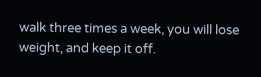walk three times a week, you will lose weight, and keep it off.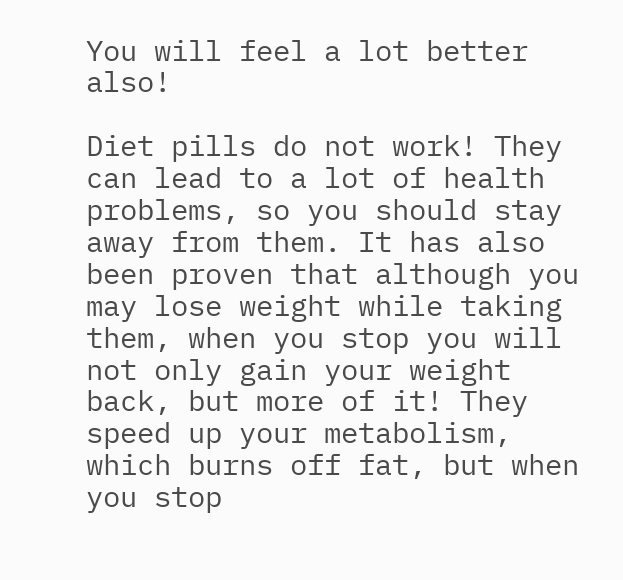You will feel a lot better also!

Diet pills do not work! They can lead to a lot of health problems, so you should stay away from them. It has also been proven that although you may lose weight while taking them, when you stop you will not only gain your weight back, but more of it! They speed up your metabolism, which burns off fat, but when you stop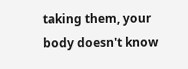taking them, your body doesn't know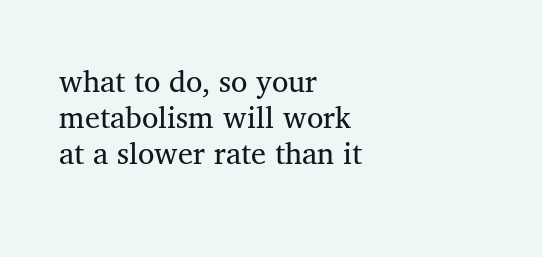what to do, so your metabolism will work at a slower rate than it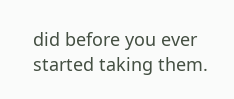did before you ever started taking them.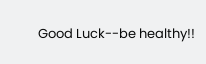Good Luck--be healthy!!